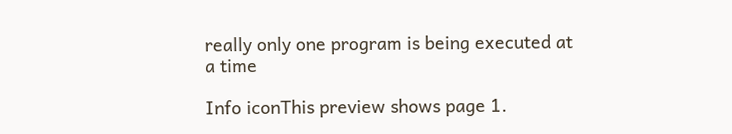really only one program is being executed at a time

Info iconThis preview shows page 1.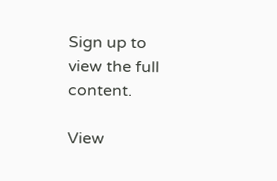Sign up to view the full content.

View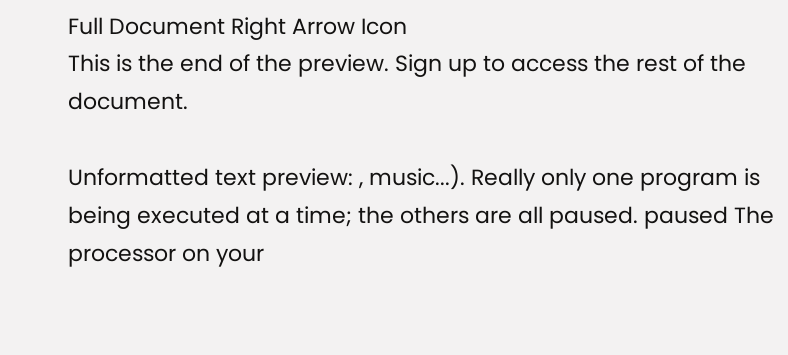Full Document Right Arrow Icon
This is the end of the preview. Sign up to access the rest of the document.

Unformatted text preview: , music...). Really only one program is being executed at a time; the others are all paused. paused The processor on your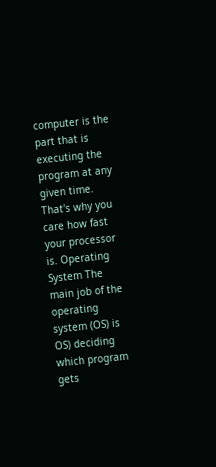computer is the part that is executing the program at any given time. That's why you care how fast your processor is. Operating System The main job of the operating system (OS) is OS) deciding which program gets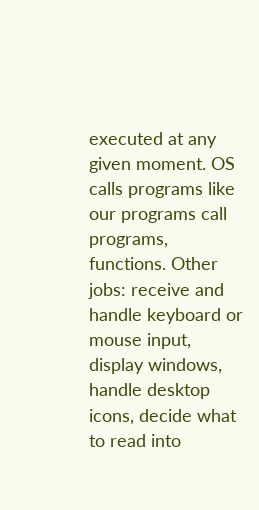executed at any given moment. OS calls programs like our programs call programs, functions. Other jobs: receive and handle keyboard or mouse input, display windows, handle desktop icons, decide what to read into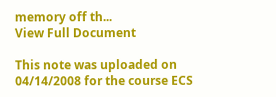memory off th...
View Full Document

This note was uploaded on 04/14/2008 for the course ECS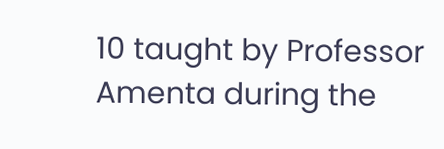10 taught by Professor Amenta during the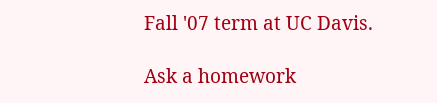Fall '07 term at UC Davis.

Ask a homework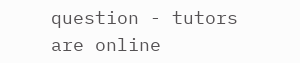question - tutors are online